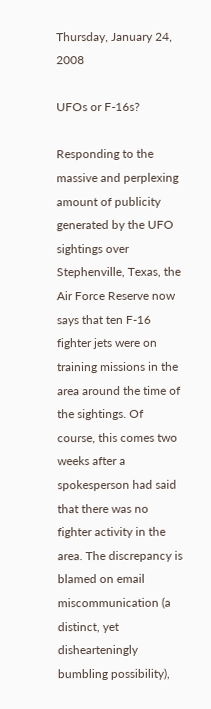Thursday, January 24, 2008

UFOs or F-16s?

Responding to the massive and perplexing amount of publicity generated by the UFO sightings over Stephenville, Texas, the Air Force Reserve now says that ten F-16 fighter jets were on training missions in the area around the time of the sightings. Of course, this comes two weeks after a spokesperson had said that there was no fighter activity in the area. The discrepancy is blamed on email miscommunication (a distinct, yet dishearteningly bumbling possibility),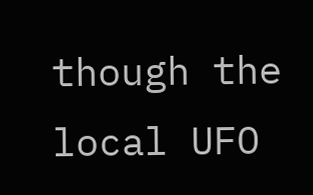though the local UFO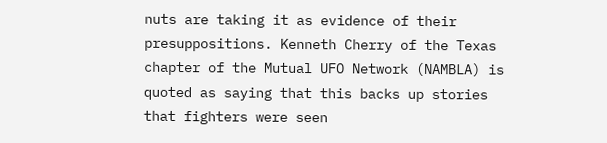nuts are taking it as evidence of their presuppositions. Kenneth Cherry of the Texas chapter of the Mutual UFO Network (NAMBLA) is quoted as saying that this backs up stories that fighters were seen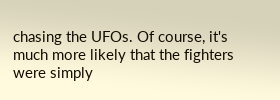chasing the UFOs. Of course, it's much more likely that the fighters were simply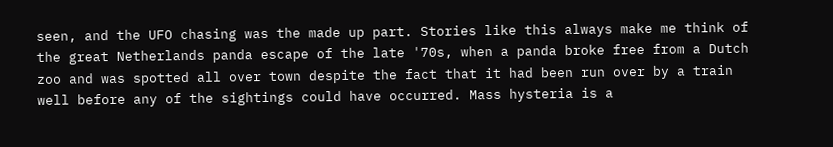seen, and the UFO chasing was the made up part. Stories like this always make me think of the great Netherlands panda escape of the late '70s, when a panda broke free from a Dutch zoo and was spotted all over town despite the fact that it had been run over by a train well before any of the sightings could have occurred. Mass hysteria is a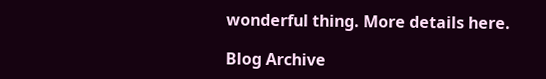wonderful thing. More details here.

Blog Archive